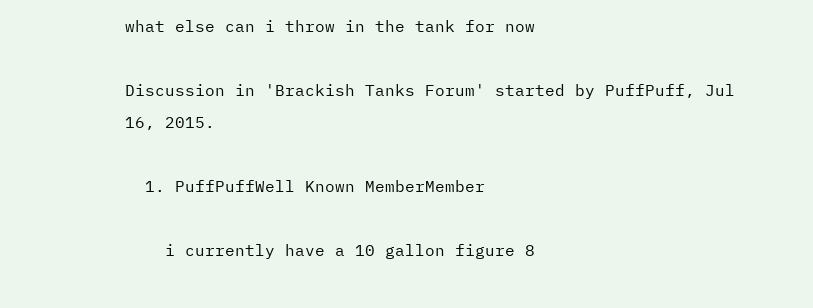what else can i throw in the tank for now

Discussion in 'Brackish Tanks Forum' started by PuffPuff, Jul 16, 2015.

  1. PuffPuffWell Known MemberMember

    i currently have a 10 gallon figure 8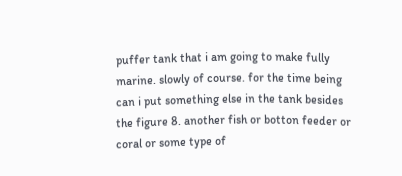puffer tank that i am going to make fully marine. slowly of course. for the time being can i put something else in the tank besides the figure 8. another fish or botton feeder or coral or some type of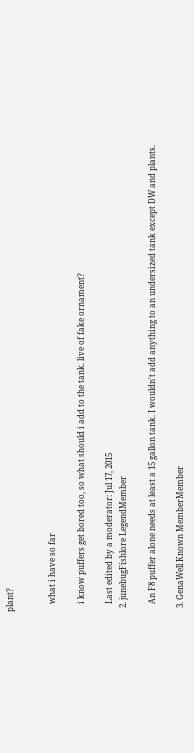plant?


    what i have so far

    i know puffers get bored too, so what should i add to the tank. live of fake ornament?

    Last edited by a moderator: Jul 17, 2015
  2. junebugFishlore LegendMember

    An F8 puffer alone needs at least a 15 gallon tank. I wouldn't add anything to an undersized tank except DW and plants.

  3. GenaWell Known MemberMember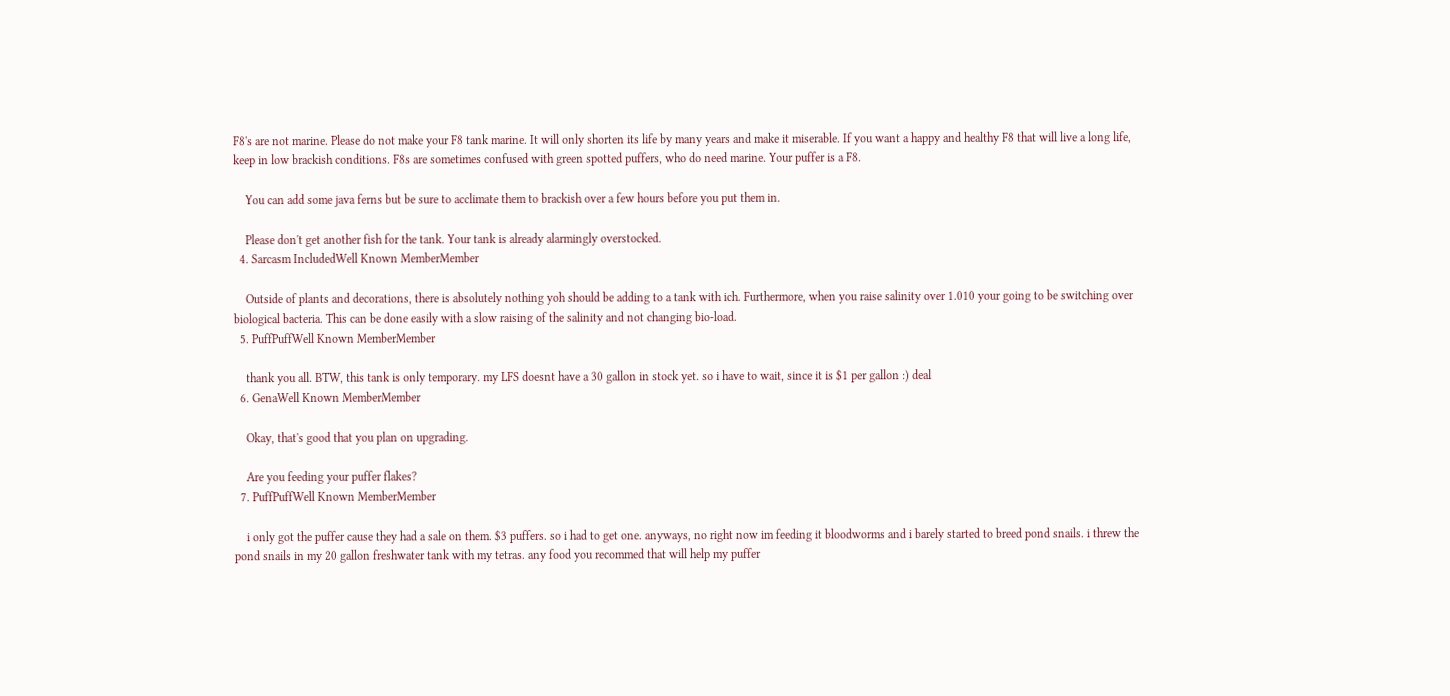F8's are not marine. Please do not make your F8 tank marine. It will only shorten its life by many years and make it miserable. If you want a happy and healthy F8 that will live a long life, keep in low brackish conditions. F8s are sometimes confused with green spotted puffers, who do need marine. Your puffer is a F8.

    You can add some java ferns but be sure to acclimate them to brackish over a few hours before you put them in.

    Please don't get another fish for the tank. Your tank is already alarmingly overstocked.
  4. Sarcasm IncludedWell Known MemberMember

    Outside of plants and decorations, there is absolutely nothing yoh should be adding to a tank with ich. Furthermore, when you raise salinity over 1.010 your going to be switching over biological bacteria. This can be done easily with a slow raising of the salinity and not changing bio-load.
  5. PuffPuffWell Known MemberMember

    thank you all. BTW, this tank is only temporary. my LFS doesnt have a 30 gallon in stock yet. so i have to wait, since it is $1 per gallon :) deal
  6. GenaWell Known MemberMember

    Okay, that's good that you plan on upgrading.

    Are you feeding your puffer flakes?
  7. PuffPuffWell Known MemberMember

    i only got the puffer cause they had a sale on them. $3 puffers. so i had to get one. anyways, no right now im feeding it bloodworms and i barely started to breed pond snails. i threw the pond snails in my 20 gallon freshwater tank with my tetras. any food you recommed that will help my puffer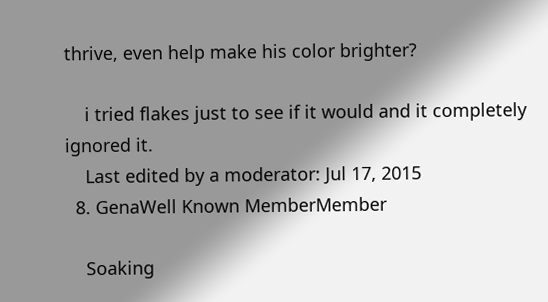thrive, even help make his color brighter?

    i tried flakes just to see if it would and it completely ignored it.
    Last edited by a moderator: Jul 17, 2015
  8. GenaWell Known MemberMember

    Soaking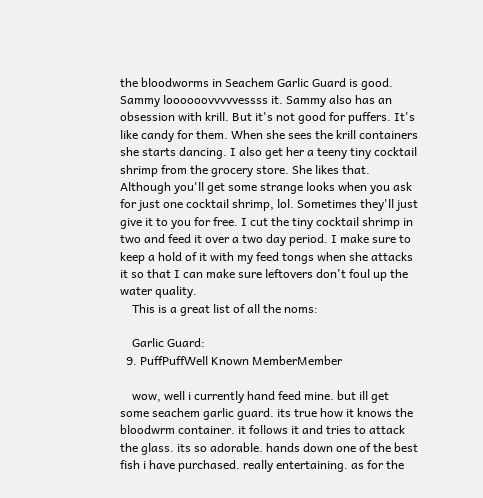the bloodworms in Seachem Garlic Guard is good. Sammy loooooovvvvvessss it. Sammy also has an obsession with krill. But it's not good for puffers. It's like candy for them. When she sees the krill containers she starts dancing. I also get her a teeny tiny cocktail shrimp from the grocery store. She likes that. Although you'll get some strange looks when you ask for just one cocktail shrimp, lol. Sometimes they'll just give it to you for free. I cut the tiny cocktail shrimp in two and feed it over a two day period. I make sure to keep a hold of it with my feed tongs when she attacks it so that I can make sure leftovers don't foul up the water quality.
    This is a great list of all the noms:

    Garlic Guard:
  9. PuffPuffWell Known MemberMember

    wow, well i currently hand feed mine. but ill get some seachem garlic guard. its true how it knows the bloodwrm container. it follows it and tries to attack the glass. its so adorable. hands down one of the best fish i have purchased. really entertaining. as for the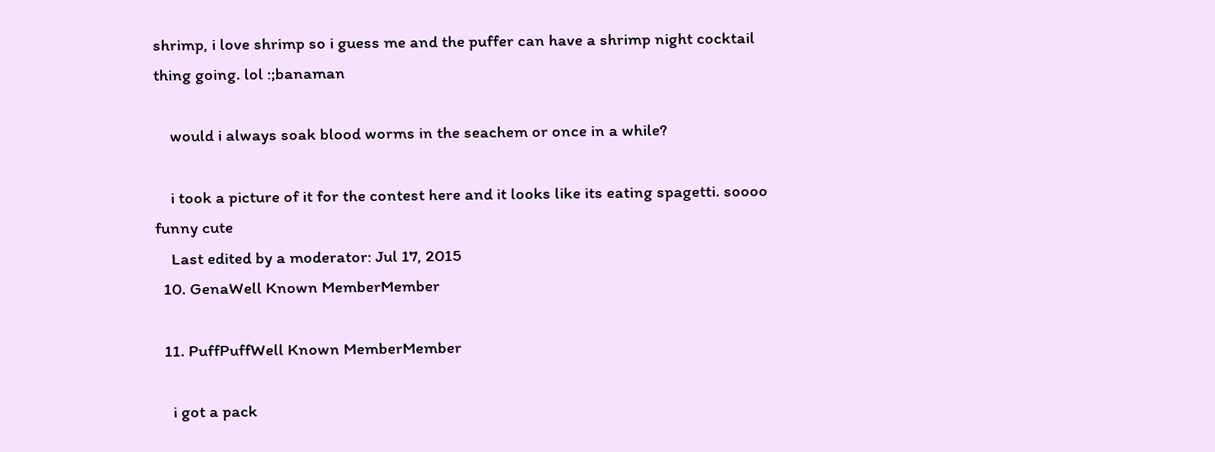shrimp, i love shrimp so i guess me and the puffer can have a shrimp night cocktail thing going. lol :;banaman

    would i always soak blood worms in the seachem or once in a while?

    i took a picture of it for the contest here and it looks like its eating spagetti. soooo funny cute
    Last edited by a moderator: Jul 17, 2015
  10. GenaWell Known MemberMember

  11. PuffPuffWell Known MemberMember

    i got a pack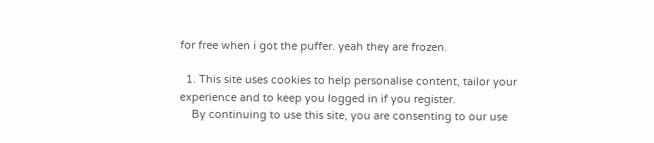for free when i got the puffer. yeah they are frozen.

  1. This site uses cookies to help personalise content, tailor your experience and to keep you logged in if you register.
    By continuing to use this site, you are consenting to our use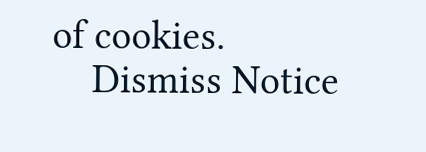of cookies.
    Dismiss Notice